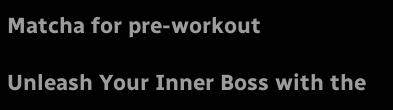Matcha for pre-workout

Unleash Your Inner Boss with the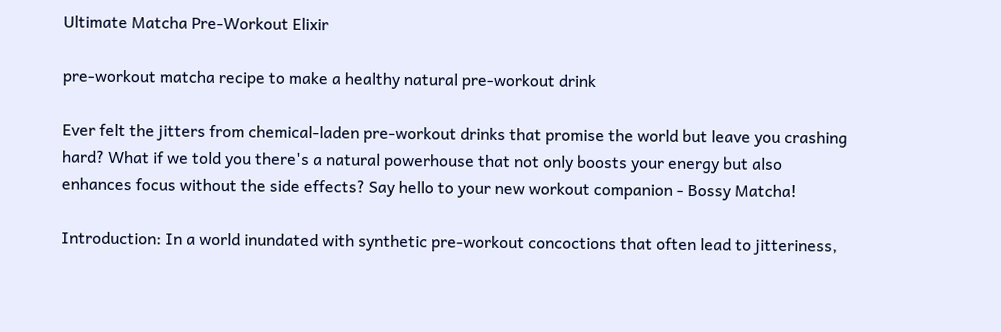Ultimate Matcha Pre-Workout Elixir

pre-workout matcha recipe to make a healthy natural pre-workout drink

Ever felt the jitters from chemical-laden pre-workout drinks that promise the world but leave you crashing hard? What if we told you there's a natural powerhouse that not only boosts your energy but also enhances focus without the side effects? Say hello to your new workout companion - Bossy Matcha!

Introduction: In a world inundated with synthetic pre-workout concoctions that often lead to jitteriness,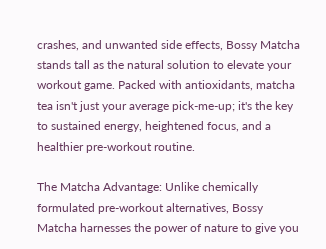crashes, and unwanted side effects, Bossy Matcha stands tall as the natural solution to elevate your workout game. Packed with antioxidants, matcha tea isn't just your average pick-me-up; it's the key to sustained energy, heightened focus, and a healthier pre-workout routine.

The Matcha Advantage: Unlike chemically formulated pre-workout alternatives, Bossy Matcha harnesses the power of nature to give you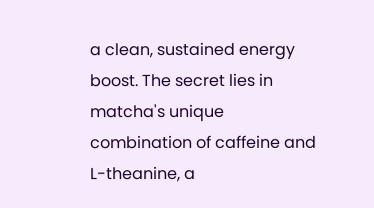a clean, sustained energy boost. The secret lies in matcha's unique combination of caffeine and L-theanine, a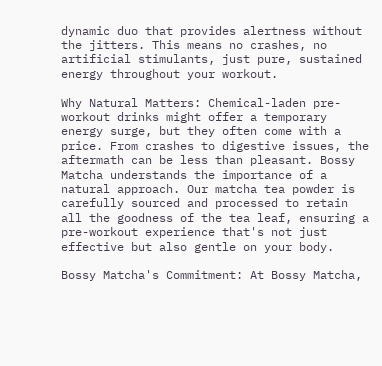dynamic duo that provides alertness without the jitters. This means no crashes, no artificial stimulants, just pure, sustained energy throughout your workout.

Why Natural Matters: Chemical-laden pre-workout drinks might offer a temporary energy surge, but they often come with a price. From crashes to digestive issues, the aftermath can be less than pleasant. Bossy Matcha understands the importance of a natural approach. Our matcha tea powder is carefully sourced and processed to retain all the goodness of the tea leaf, ensuring a pre-workout experience that's not just effective but also gentle on your body.

Bossy Matcha's Commitment: At Bossy Matcha,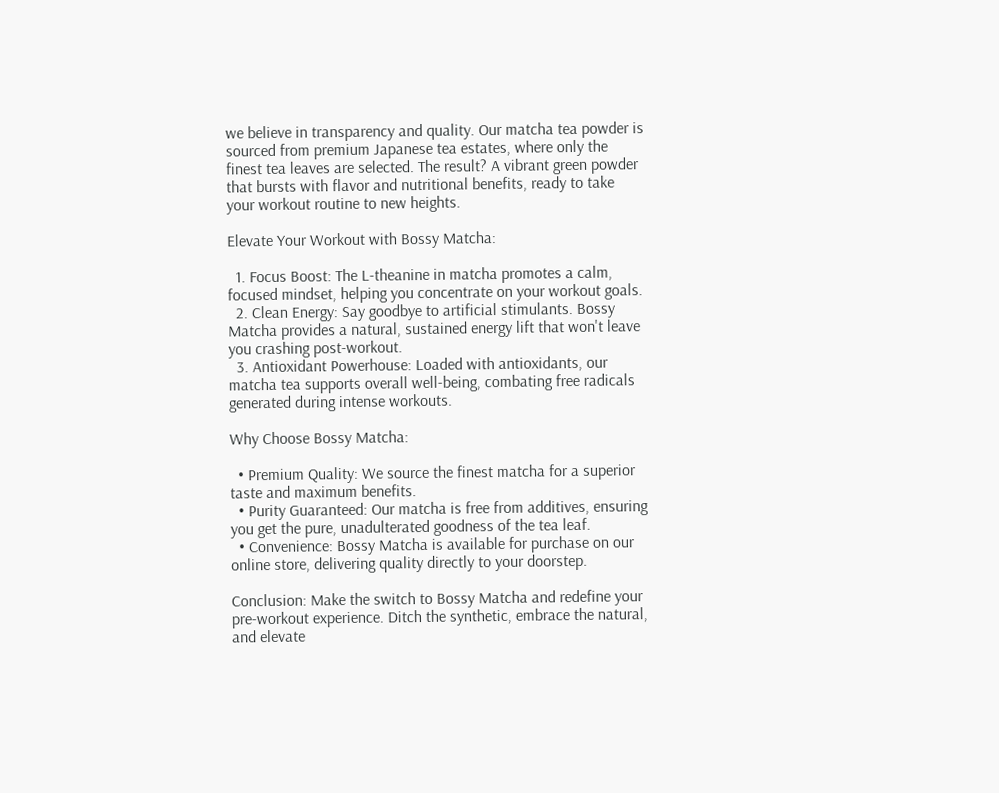we believe in transparency and quality. Our matcha tea powder is sourced from premium Japanese tea estates, where only the finest tea leaves are selected. The result? A vibrant green powder that bursts with flavor and nutritional benefits, ready to take your workout routine to new heights.

Elevate Your Workout with Bossy Matcha:

  1. Focus Boost: The L-theanine in matcha promotes a calm, focused mindset, helping you concentrate on your workout goals.
  2. Clean Energy: Say goodbye to artificial stimulants. Bossy Matcha provides a natural, sustained energy lift that won't leave you crashing post-workout.
  3. Antioxidant Powerhouse: Loaded with antioxidants, our matcha tea supports overall well-being, combating free radicals generated during intense workouts.

Why Choose Bossy Matcha:

  • Premium Quality: We source the finest matcha for a superior taste and maximum benefits.
  • Purity Guaranteed: Our matcha is free from additives, ensuring you get the pure, unadulterated goodness of the tea leaf.
  • Convenience: Bossy Matcha is available for purchase on our online store, delivering quality directly to your doorstep.

Conclusion: Make the switch to Bossy Matcha and redefine your pre-workout experience. Ditch the synthetic, embrace the natural, and elevate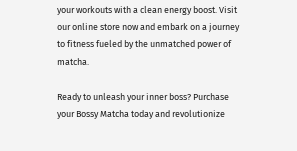your workouts with a clean energy boost. Visit our online store now and embark on a journey to fitness fueled by the unmatched power of matcha.

Ready to unleash your inner boss? Purchase your Bossy Matcha today and revolutionize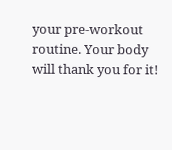your pre-workout routine. Your body will thank you for it!